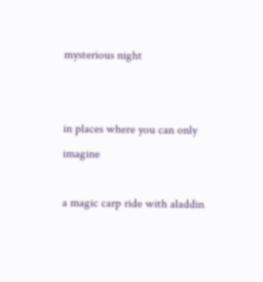mysterious night


in places where you can only imagine

a magic carp ride with aladdin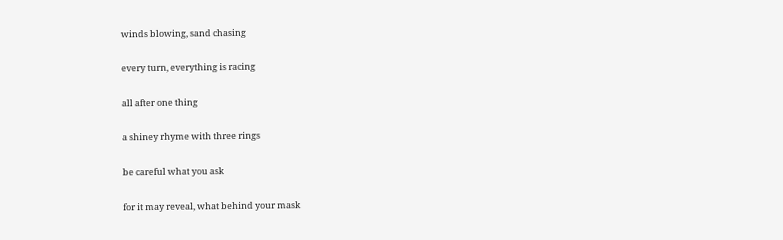winds blowing, sand chasing

every turn, everything is racing

all after one thing

a shiney rhyme with three rings

be careful what you ask

for it may reveal, what behind your mask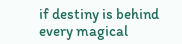if destiny is behind every magical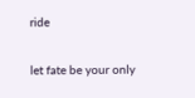ride

let fate be your only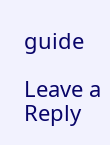guide

Leave a Reply